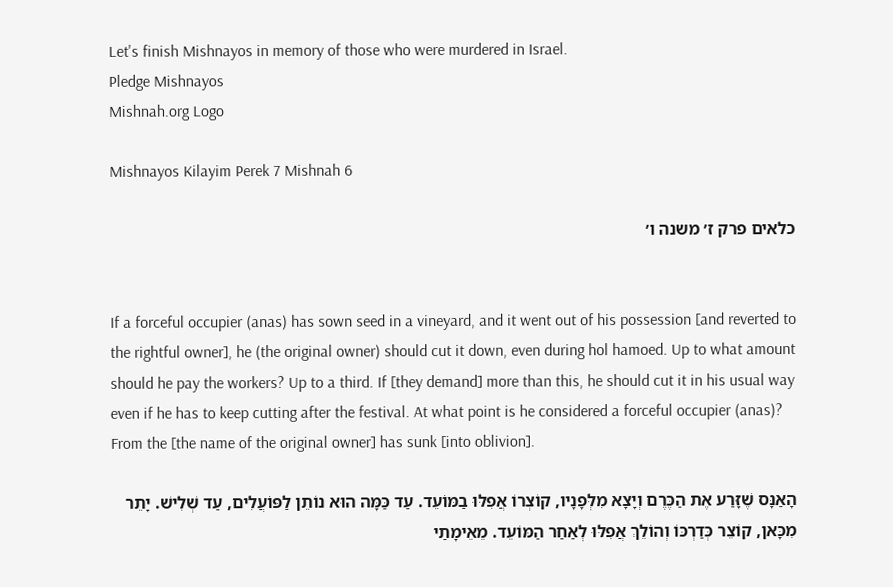Let's finish Mishnayos in memory of those who were murdered in Israel.
Pledge Mishnayos
Mishnah.org Logo

Mishnayos Kilayim Perek 7 Mishnah 6

כלאים פרק ז׳ משנה ו׳


If a forceful occupier (anas) has sown seed in a vineyard, and it went out of his possession [and reverted to the rightful owner], he (the original owner) should cut it down, even during hol hamoed. Up to what amount should he pay the workers? Up to a third. If [they demand] more than this, he should cut it in his usual way even if he has to keep cutting after the festival. At what point is he considered a forceful occupier (anas)? From the [the name of the original owner] has sunk [into oblivion].

הָאַנָּס שֶׁזָּרַע אֶת הַכֶּרֶם וְיָצָא מִלְּפָנָיו, קוֹצְרוֹ אֲפִלּוּ בַמּוֹעֵד. עַד כַּמָּה הוּא נוֹתֵן לַפּוֹעֲלִים, עַד שְׁלִישׁ. יָתֵר מִכָּאן, קוֹצֵר כְּדַרְכּוֹ וְהוֹלֵךְ אֲפִלּוּ לְאַחַר הַמּוֹעֵד. מֵאֵימָתַי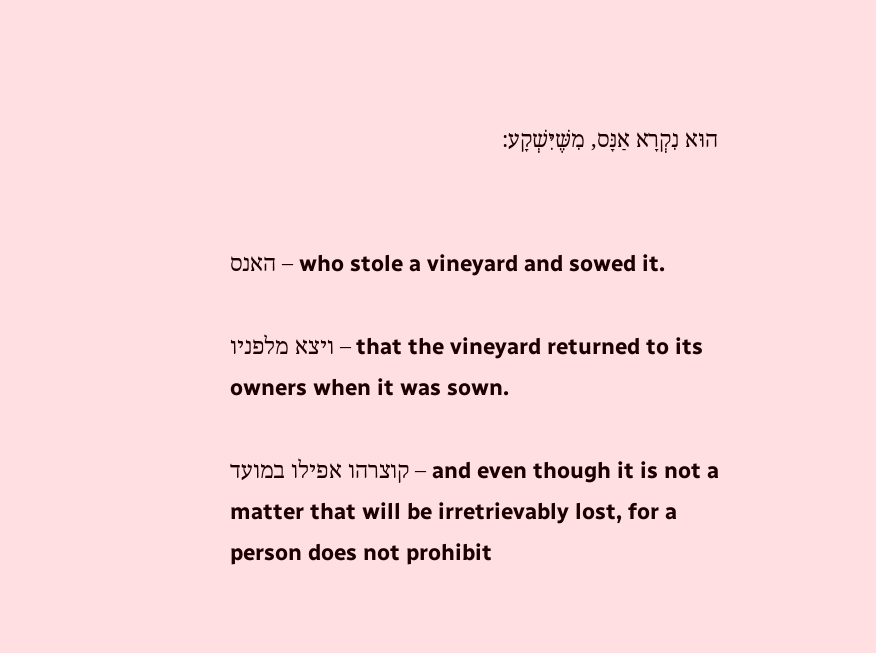הוּא נִקְרָא אַנָּס, מִשֶּׁיִּשְׁקָע:


האנס – who stole a vineyard and sowed it.

ויצא מלפניו – that the vineyard returned to its owners when it was sown.

קוצרהו אפילו במועד – and even though it is not a matter that will be irretrievably lost, for a person does not prohibit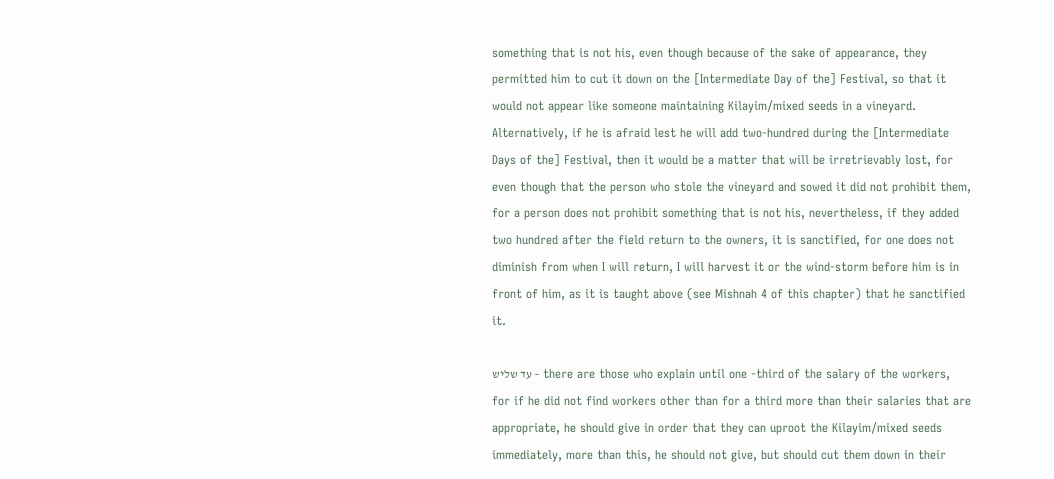something that is not his, even though because of the sake of appearance, they permitted him to cut it down on the [Intermediate Day of the] Festival, so that it would not appear like someone maintaining Kilayim/mixed seeds in a vineyard. Alternatively, if he is afraid lest he will add two-hundred during the [Intermediate Days of the] Festival, then it would be a matter that will be irretrievably lost, for even though that the person who stole the vineyard and sowed it did not prohibit them, for a person does not prohibit something that is not his, nevertheless, if they added two hundred after the field return to the owners, it is sanctified, for one does not diminish from when I will return, I will harvest it or the wind-storm before him is in front of him, as it is taught above (see Mishnah 4 of this chapter) that he sanctified it.

עד שליש – there are those who explain until one -third of the salary of the workers, for if he did not find workers other than for a third more than their salaries that are appropriate, he should give in order that they can uproot the Kilayim/mixed seeds immediately, more than this, he should not give, but should cut them down in their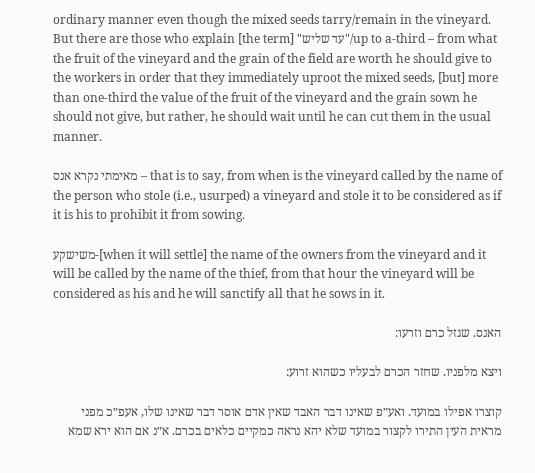ordinary manner even though the mixed seeds tarry/remain in the vineyard. But there are those who explain [the term] "עד שליש"/up to a-third – from what the fruit of the vineyard and the grain of the field are worth he should give to the workers in order that they immediately uproot the mixed seeds, [but] more than one-third the value of the fruit of the vineyard and the grain sown he should not give, but rather, he should wait until he can cut them in the usual manner.

מאימתי נקרא אנס – that is to say, from when is the vineyard called by the name of the person who stole (i.e., usurped) a vineyard and stole it to be considered as if it is his to prohibit it from sowing.

משישקע-[when it will settle] the name of the owners from the vineyard and it will be called by the name of the thief, from that hour the vineyard will be considered as his and he will sanctify all that he sows in it.

האנס. שגזל כרם וזרעו:

ויצא מלפניו. שחזר הכרם לבעליו כשהוא זרוע:

קוצרו אפילו במועד. ואע״פ שאינו דבר האבד שאין אדם אוסר דבר שאינו שלו, אעפ״כ מפני מראית העין התירו לקצור במועד שלא יהא נראה כמקיים כלאים בכרם. א״נ אם הוא ירא שמא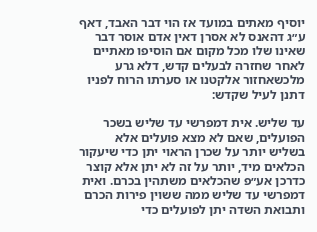יוסיף מאתים במועד אז הוי דבר האבד, דאף ע״ג דהאנס לא אסרן דאין אדם אוסר דבר שאינו שלו מכל מקום אם הוסיפו מאתיים לאחר שחזרה לבעלים קדש, דלא גרע מלכשאחזור אלקטנו או סערתו הרוח לפניו דתנן לעיל שקדש:

עד שליש. אית דמפרשי עד שליש בשכר הפועלים, שאם לא מצא פועלים אלא בשליש יותר על שכרן הראוי יתן כדי שיעקור הכלאים מיד, יותר על זה לא יתן אלא קוצר כדרכן אע״פ שהכלאים משתהין בכרם. ואית דמפרשי עד שליש ממה ששוין פירות הכרם ותבואת השדה יתן לפועלים כדי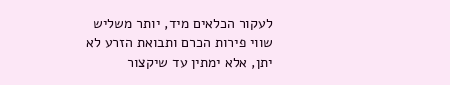לעקור הכלאים מיד, יותר משליש שווי פירות הכרם ותבואת הזרע לא יתן, אלא ימתין עד שיקצור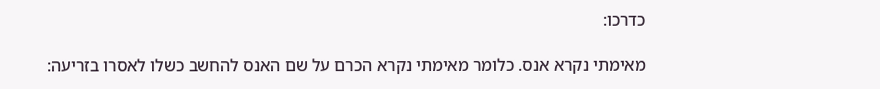כדרכו:

מאימתי נקרא אנס. כלומר מאימתי נקרא הכרם על שם האנס להחשב כשלו לאסרו בזריעה: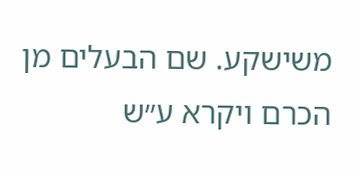משישקע. שם הבעלים מן הכרם ויקרא ע״ש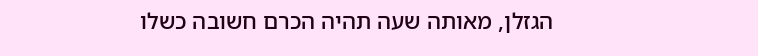הגזלן, מאותה שעה תהיה הכרם חשובה כשלו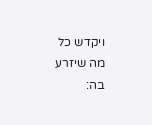ויקדש כל מה שיזרע בה: